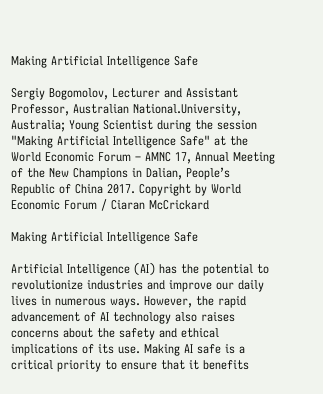Making Artificial Intelligence Safe

Sergiy Bogomolov, Lecturer and Assistant Professor, Australian National.University, Australia; Young Scientist during the session "Making Artificial Intelligence Safe" at the World Economic Forum – AMNC 17, Annual Meeting of the New Champions in Dalian, People’s Republic of China 2017. Copyright by World Economic Forum / Ciaran McCrickard

Making Artificial Intelligence Safe

Artificial Intelligence (AI) has the potential to revolutionize industries and improve our daily lives in numerous ways. However, the rapid advancement of AI technology also raises concerns about the safety and ethical implications of its use. Making AI safe is a critical priority to ensure that it benefits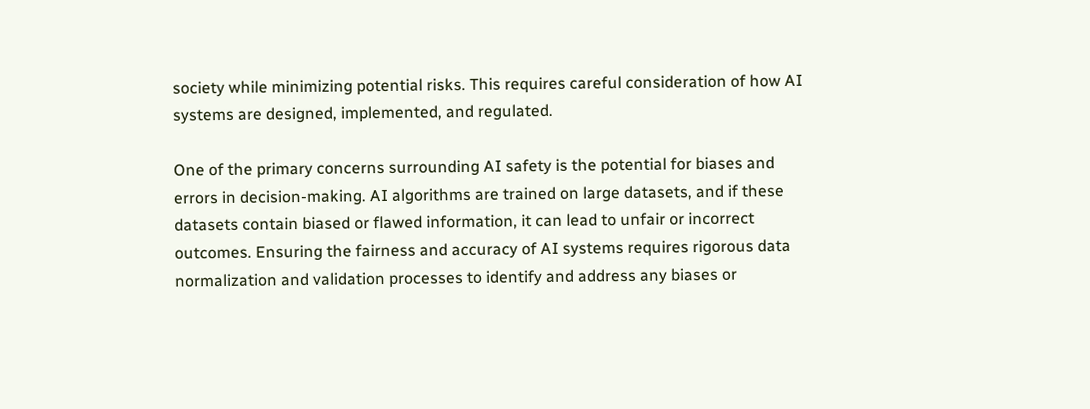society while minimizing potential risks. This requires careful consideration of how AI systems are designed, implemented, and regulated.

One of the primary concerns surrounding AI safety is the potential for biases and errors in decision-making. AI algorithms are trained on large datasets, and if these datasets contain biased or flawed information, it can lead to unfair or incorrect outcomes. Ensuring the fairness and accuracy of AI systems requires rigorous data normalization and validation processes to identify and address any biases or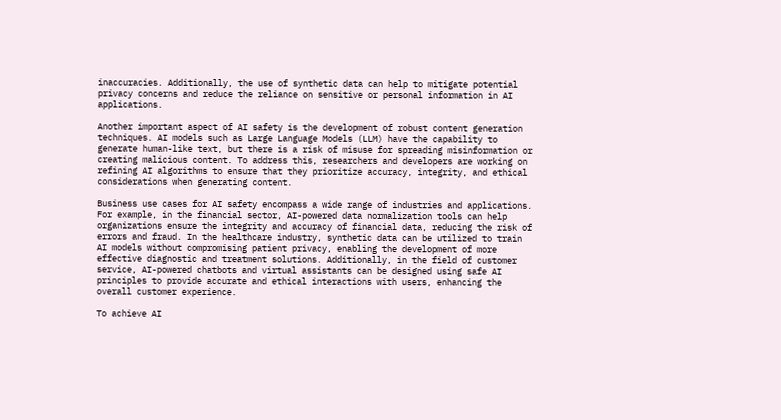inaccuracies. Additionally, the use of synthetic data can help to mitigate potential privacy concerns and reduce the reliance on sensitive or personal information in AI applications.

Another important aspect of AI safety is the development of robust content generation techniques. AI models such as Large Language Models (LLM) have the capability to generate human-like text, but there is a risk of misuse for spreading misinformation or creating malicious content. To address this, researchers and developers are working on refining AI algorithms to ensure that they prioritize accuracy, integrity, and ethical considerations when generating content.

Business use cases for AI safety encompass a wide range of industries and applications. For example, in the financial sector, AI-powered data normalization tools can help organizations ensure the integrity and accuracy of financial data, reducing the risk of errors and fraud. In the healthcare industry, synthetic data can be utilized to train AI models without compromising patient privacy, enabling the development of more effective diagnostic and treatment solutions. Additionally, in the field of customer service, AI-powered chatbots and virtual assistants can be designed using safe AI principles to provide accurate and ethical interactions with users, enhancing the overall customer experience.

To achieve AI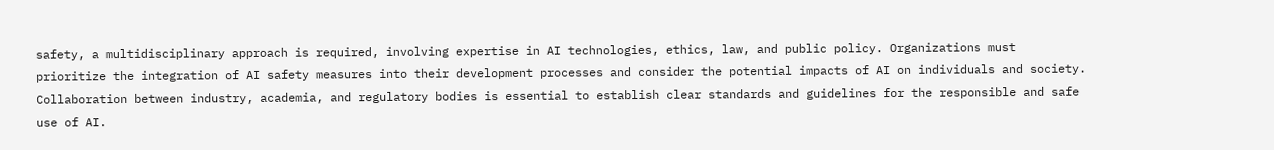safety, a multidisciplinary approach is required, involving expertise in AI technologies, ethics, law, and public policy. Organizations must prioritize the integration of AI safety measures into their development processes and consider the potential impacts of AI on individuals and society. Collaboration between industry, academia, and regulatory bodies is essential to establish clear standards and guidelines for the responsible and safe use of AI.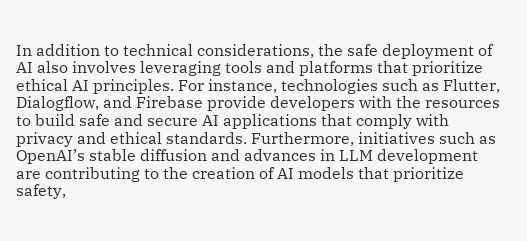In addition to technical considerations, the safe deployment of AI also involves leveraging tools and platforms that prioritize ethical AI principles. For instance, technologies such as Flutter, Dialogflow, and Firebase provide developers with the resources to build safe and secure AI applications that comply with privacy and ethical standards. Furthermore, initiatives such as OpenAI’s stable diffusion and advances in LLM development are contributing to the creation of AI models that prioritize safety,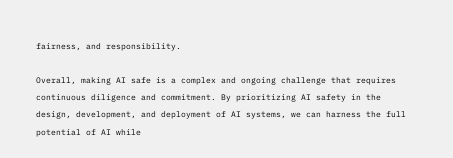fairness, and responsibility.

Overall, making AI safe is a complex and ongoing challenge that requires continuous diligence and commitment. By prioritizing AI safety in the design, development, and deployment of AI systems, we can harness the full potential of AI while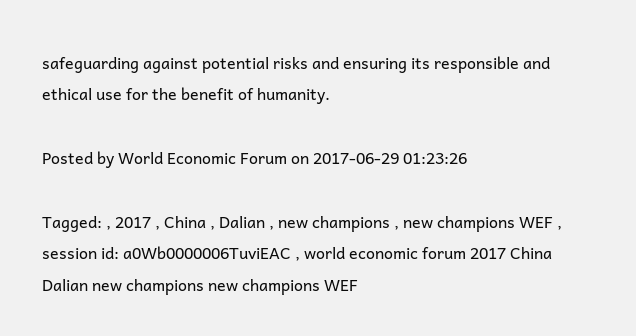safeguarding against potential risks and ensuring its responsible and ethical use for the benefit of humanity.

Posted by World Economic Forum on 2017-06-29 01:23:26

Tagged: , 2017 , China , Dalian , new champions , new champions WEF , session id: a0Wb0000006TuviEAC , world economic forum 2017 China Dalian new champions new champions WEF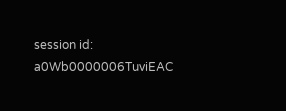session id: a0Wb0000006TuviEAC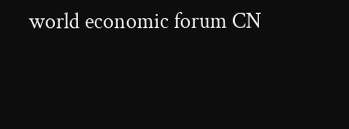world economic forum CN